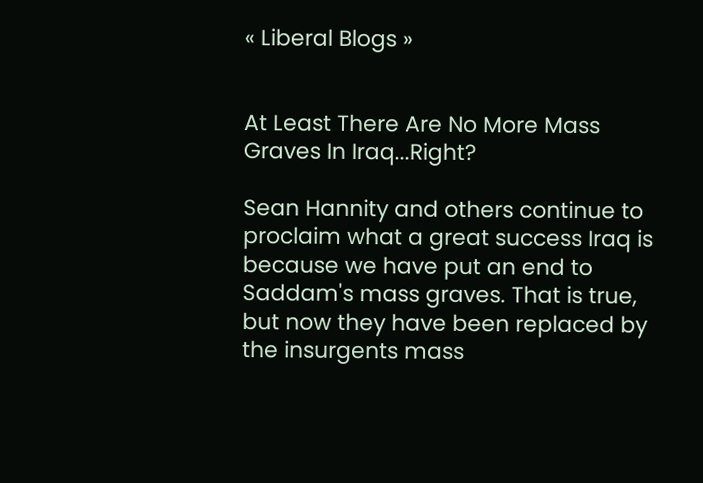« Liberal Blogs »


At Least There Are No More Mass Graves In Iraq...Right?

Sean Hannity and others continue to proclaim what a great success Iraq is because we have put an end to Saddam's mass graves. That is true, but now they have been replaced by the insurgents mass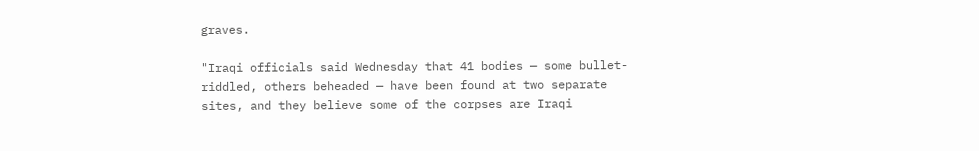graves.

"Iraqi officials said Wednesday that 41 bodies — some bullet-riddled, others beheaded — have been found at two separate sites, and they believe some of the corpses are Iraqi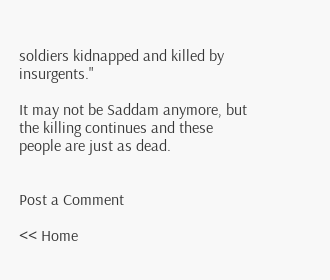soldiers kidnapped and killed by insurgents."

It may not be Saddam anymore, but the killing continues and these people are just as dead.


Post a Comment

<< Home